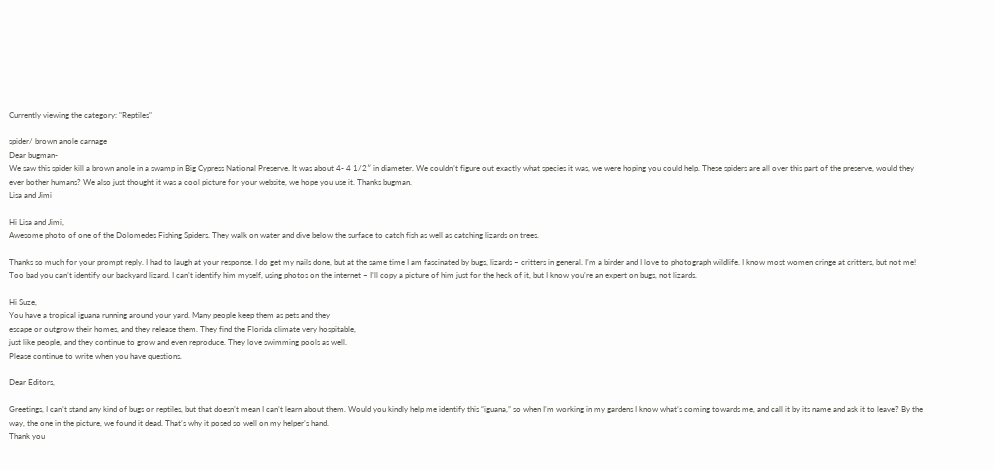Currently viewing the category: "Reptiles"

spider/ brown anole carnage
Dear bugman-
We saw this spider kill a brown anole in a swamp in Big Cypress National Preserve. It was about 4- 4 1/2″ in diameter. We couldn’t figure out exactly what species it was, we were hoping you could help. These spiders are all over this part of the preserve, would they ever bother humans? We also just thought it was a cool picture for your website, we hope you use it. Thanks bugman.
Lisa and Jimi

Hi Lisa and Jimi,
Awesome photo of one of the Dolomedes Fishing Spiders. They walk on water and dive below the surface to catch fish as well as catching lizards on trees.

Thanks so much for your prompt reply. I had to laugh at your response. I do get my nails done, but at the same time I am fascinated by bugs, lizards – critters in general. I’m a birder and I love to photograph wildlife. I know most women cringe at critters, but not me! Too bad you can’t identify our backyard lizard. I can’t identify him myself, using photos on the internet – I’ll copy a picture of him just for the heck of it, but I know you’re an expert on bugs, not lizards.

Hi Suze,
You have a tropical iguana running around your yard. Many people keep them as pets and they
escape or outgrow their homes, and they release them. They find the Florida climate very hospitable,
just like people, and they continue to grow and even reproduce. They love swimming pools as well.
Please continue to write when you have questions.

Dear Editors,

Greetings, I can’t stand any kind of bugs or reptiles, but that doesn’t mean I can’t learn about them. Would you kindly help me identify this “iguana,” so when I’m working in my gardens I know what’s coming towards me, and call it by its name and ask it to leave? By the way, the one in the picture, we found it dead. That’s why it posed so well on my helper’s hand.
Thank you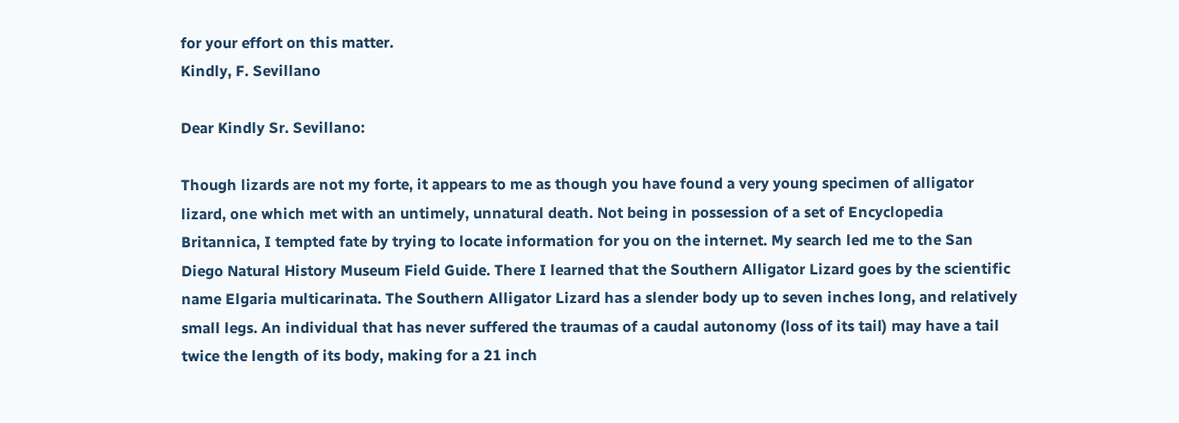for your effort on this matter.
Kindly, F. Sevillano

Dear Kindly Sr. Sevillano:

Though lizards are not my forte, it appears to me as though you have found a very young specimen of alligator lizard, one which met with an untimely, unnatural death. Not being in possession of a set of Encyclopedia Britannica, I tempted fate by trying to locate information for you on the internet. My search led me to the San Diego Natural History Museum Field Guide. There I learned that the Southern Alligator Lizard goes by the scientific name Elgaria multicarinata. The Southern Alligator Lizard has a slender body up to seven inches long, and relatively small legs. An individual that has never suffered the traumas of a caudal autonomy (loss of its tail) may have a tail twice the length of its body, making for a 21 inch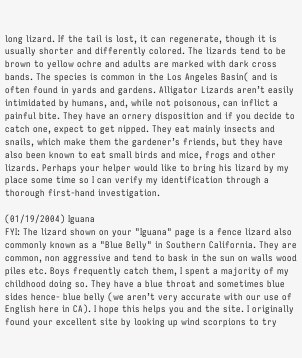long lizard. If the tail is lost, it can regenerate, though it is usually shorter and differently colored. The lizards tend to be brown to yellow ochre and adults are marked with dark cross bands. The species is common in the Los Angeles Basin( and is often found in yards and gardens. Alligator Lizards aren’t easily intimidated by humans, and, while not poisonous, can inflict a painful bite. They have an ornery disposition and if you decide to catch one, expect to get nipped. They eat mainly insects and snails, which make them the gardener’s friends, but they have also been known to eat small birds and mice, frogs and other lizards. Perhaps your helper would like to bring his lizard by my place some time so I can verify my identification through a thorough first-hand investigation.

(01/19/2004) Iguana
FYI: The lizard shown on your "Iguana" page is a fence lizard also commonly known as a "Blue Belly" in Southern California. They are common, non aggressive and tend to bask in the sun on walls wood piles etc. Boys frequently catch them, I spent a majority of my childhood doing so. They have a blue throat and sometimes blue sides hence- blue belly (we aren’t very accurate with our use of English here in CA). I hope this helps you and the site. I originally found your excellent site by looking up wind scorpions to try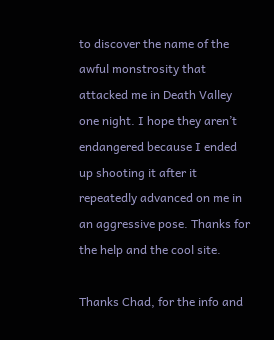to discover the name of the awful monstrosity that attacked me in Death Valley one night. I hope they aren’t endangered because I ended up shooting it after it repeatedly advanced on me in an aggressive pose. Thanks for the help and the cool site.

Thanks Chad, for the info and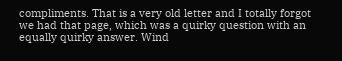compliments. That is a very old letter and I totally forgot we had that page, which was a quirky question with an equally quirky answer. Wind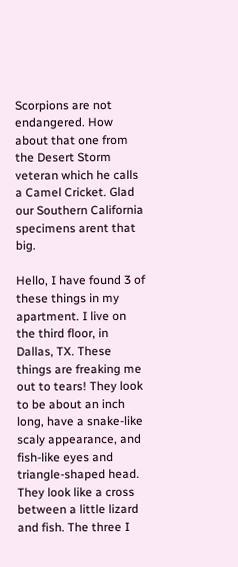Scorpions are not endangered. How about that one from the Desert Storm veteran which he calls a Camel Cricket. Glad our Southern California specimens arent that big.

Hello, I have found 3 of these things in my apartment. I live on the third floor, in Dallas, TX. These things are freaking me out to tears! They look to be about an inch long, have a snake-like scaly appearance, and fish-like eyes and triangle-shaped head. They look like a cross between a little lizard and fish. The three I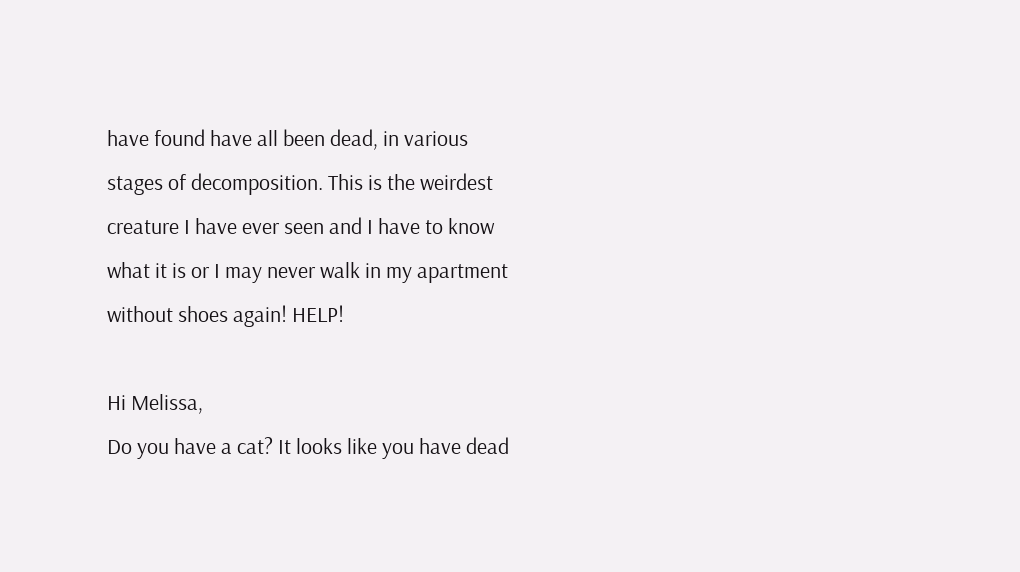have found have all been dead, in various stages of decomposition. This is the weirdest creature I have ever seen and I have to know what it is or I may never walk in my apartment without shoes again! HELP!

Hi Melissa,
Do you have a cat? It looks like you have dead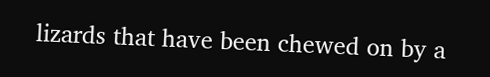lizards that have been chewed on by a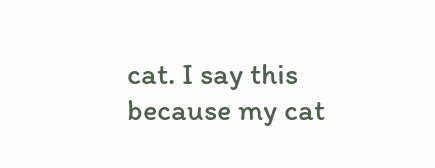cat. I say this because my cat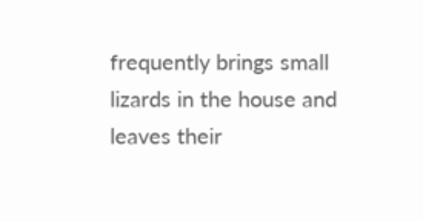frequently brings small lizards in the house and leaves their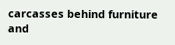carcasses behind furniture and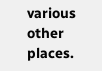various other places.